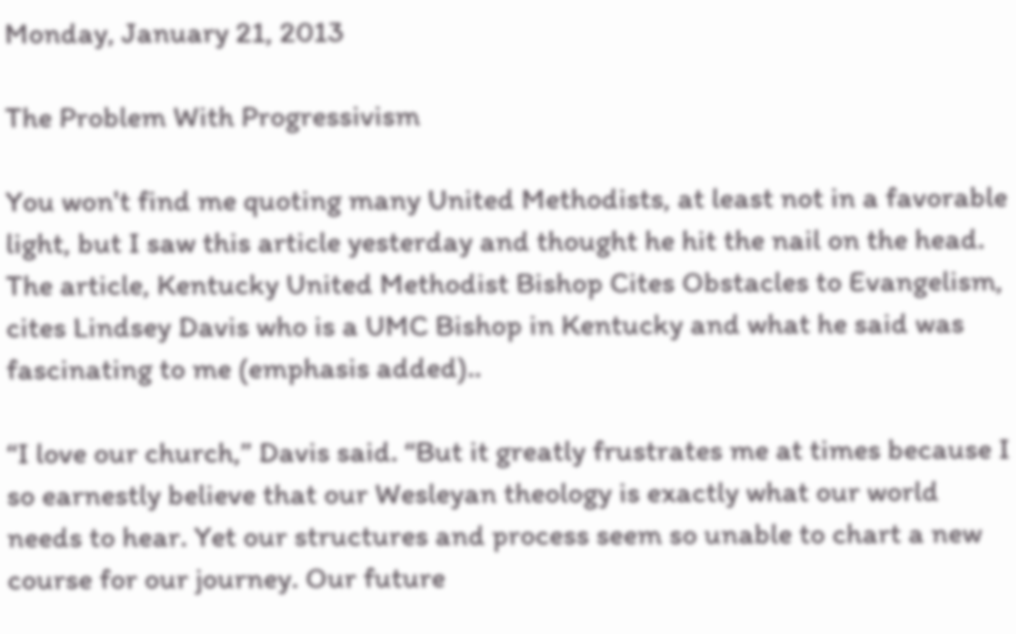Monday, January 21, 2013

The Problem With Progressivism

You won't find me quoting many United Methodists, at least not in a favorable light, but I saw this article yesterday and thought he hit the nail on the head. The article, Kentucky United Methodist Bishop Cites Obstacles to Evangelism, cites Lindsey Davis who is a UMC Bishop in Kentucky and what he said was fascinating to me (emphasis added)..

“I love our church,” Davis said. “But it greatly frustrates me at times because I so earnestly believe that our Wesleyan theology is exactly what our world needs to hear. Yet our structures and process seem so unable to chart a new course for our journey. Our future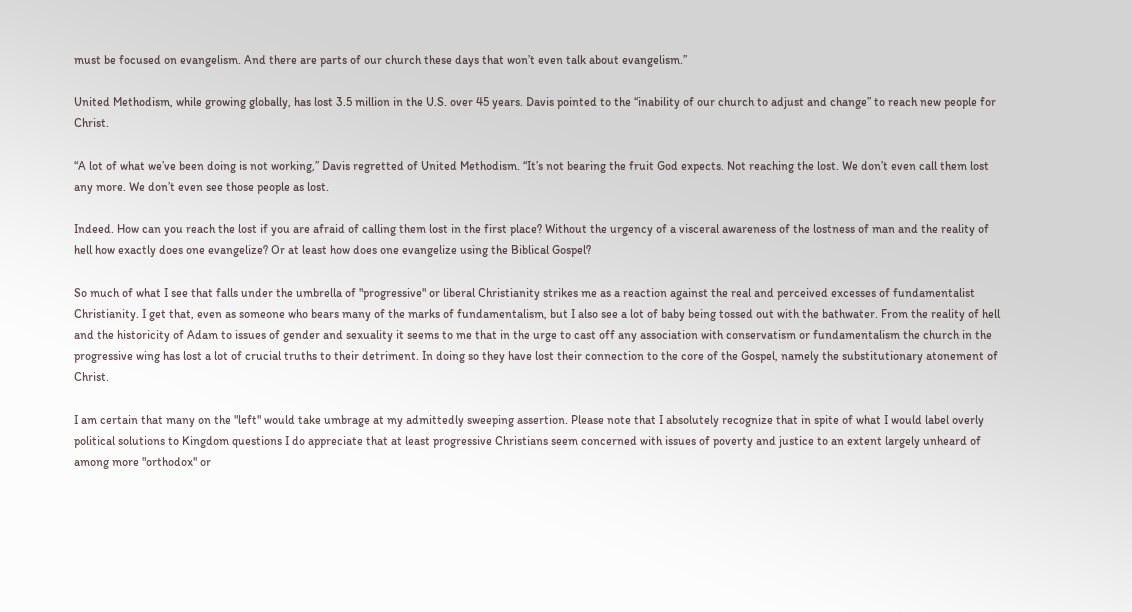must be focused on evangelism. And there are parts of our church these days that won’t even talk about evangelism.”

United Methodism, while growing globally, has lost 3.5 million in the U.S. over 45 years. Davis pointed to the “inability of our church to adjust and change” to reach new people for Christ.

“A lot of what we’ve been doing is not working,” Davis regretted of United Methodism. “It’s not bearing the fruit God expects. Not reaching the lost. We don’t even call them lost any more. We don’t even see those people as lost.

Indeed. How can you reach the lost if you are afraid of calling them lost in the first place? Without the urgency of a visceral awareness of the lostness of man and the reality of hell how exactly does one evangelize? Or at least how does one evangelize using the Biblical Gospel?

So much of what I see that falls under the umbrella of "progressive" or liberal Christianity strikes me as a reaction against the real and perceived excesses of fundamentalist Christianity. I get that, even as someone who bears many of the marks of fundamentalism, but I also see a lot of baby being tossed out with the bathwater. From the reality of hell and the historicity of Adam to issues of gender and sexuality it seems to me that in the urge to cast off any association with conservatism or fundamentalism the church in the progressive wing has lost a lot of crucial truths to their detriment. In doing so they have lost their connection to the core of the Gospel, namely the substitutionary atonement of Christ.

I am certain that many on the "left" would take umbrage at my admittedly sweeping assertion. Please note that I absolutely recognize that in spite of what I would label overly political solutions to Kingdom questions I do appreciate that at least progressive Christians seem concerned with issues of poverty and justice to an extent largely unheard of among more "orthodox" or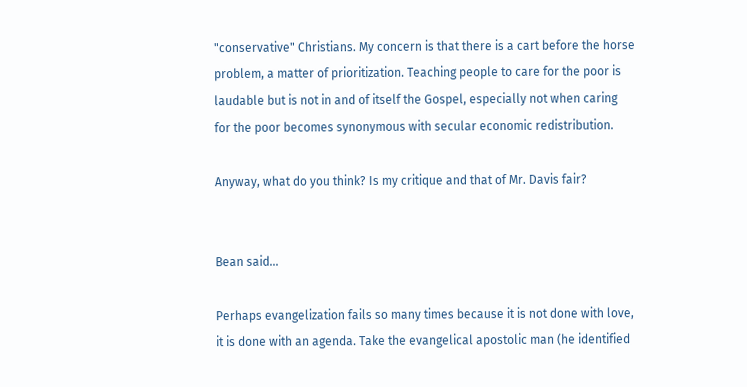"conservative" Christians. My concern is that there is a cart before the horse problem, a matter of prioritization. Teaching people to care for the poor is laudable but is not in and of itself the Gospel, especially not when caring for the poor becomes synonymous with secular economic redistribution.

Anyway, what do you think? Is my critique and that of Mr. Davis fair?


Bean said...

Perhaps evangelization fails so many times because it is not done with love, it is done with an agenda. Take the evangelical apostolic man (he identified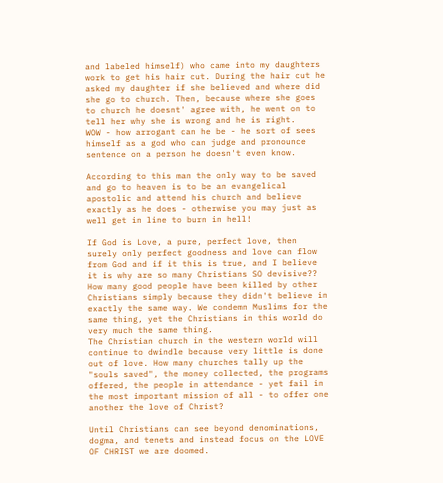and labeled himself) who came into my daughters work to get his hair cut. During the hair cut he asked my daughter if she believed and where did she go to church. Then, because where she goes to church he doesnt' agree with, he went on to tell her why she is wrong and he is right.
WOW - how arrogant can he be - he sort of sees himself as a god who can judge and pronounce sentence on a person he doesn't even know.

According to this man the only way to be saved and go to heaven is to be an evangelical apostolic and attend his church and believe exactly as he does - otherwise you may just as well get in line to burn in hell!

If God is Love, a pure, perfect love, then surely only perfect goodness and love can flow from God and if it this is true, and I believe it is why are so many Christians SO devisive?? How many good people have been killed by other Christians simply because they didn't believe in exactly the same way. We condemn Muslims for the same thing, yet the Christians in this world do very much the same thing.
The Christian church in the western world will continue to dwindle because very little is done out of love. How many churches tally up the "souls saved", the money collected, the programs offered, the people in attendance - yet fail in the most important mission of all - to offer one another the love of Christ?

Until Christians can see beyond denominations, dogma, and tenets and instead focus on the LOVE OF CHRIST we are doomed.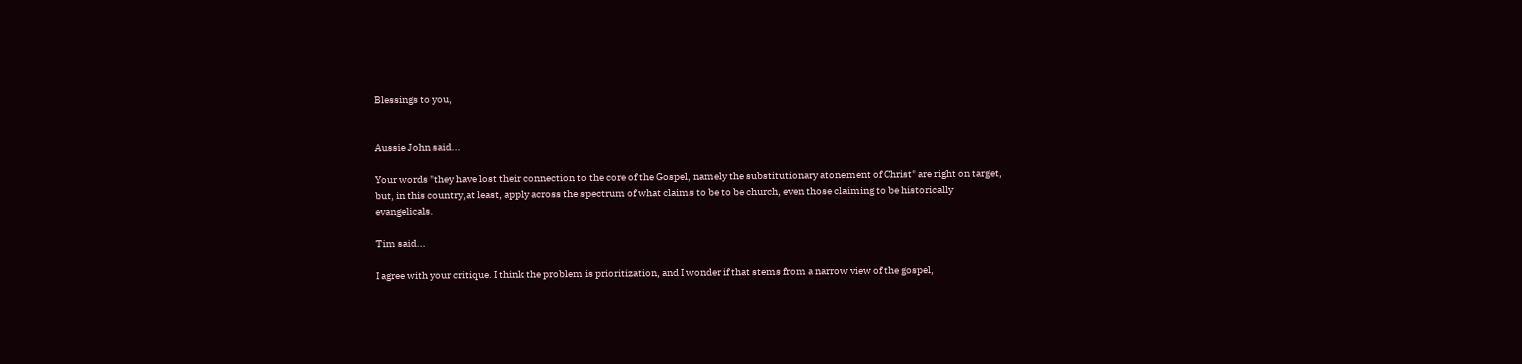Blessings to you,


Aussie John said...

Your words "they have lost their connection to the core of the Gospel, namely the substitutionary atonement of Christ" are right on target, but, in this country,at least, apply across the spectrum of what claims to be to be church, even those claiming to be historically evangelicals.

Tim said...

I agree with your critique. I think the problem is prioritization, and I wonder if that stems from a narrow view of the gospel,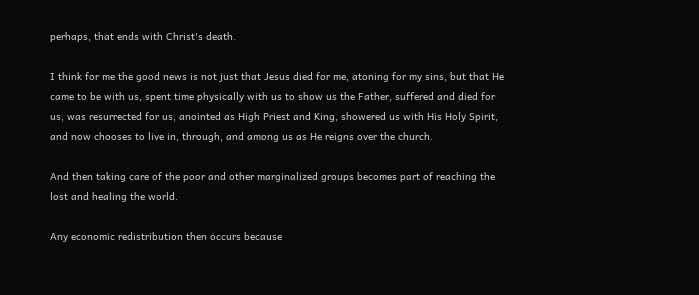perhaps, that ends with Christ's death.

I think for me the good news is not just that Jesus died for me, atoning for my sins, but that He came to be with us, spent time physically with us to show us the Father, suffered and died for us, was resurrected for us, anointed as High Priest and King, showered us with His Holy Spirit, and now chooses to live in, through, and among us as He reigns over the church.

And then taking care of the poor and other marginalized groups becomes part of reaching the lost and healing the world.

Any economic redistribution then occurs because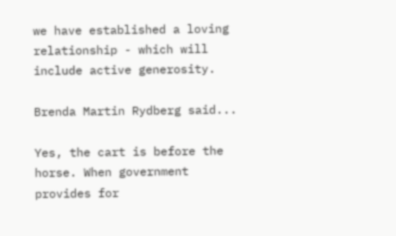we have established a loving relationship - which will include active generosity.

Brenda Martin Rydberg said...

Yes, the cart is before the horse. When government provides for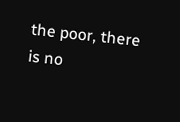the poor, there is no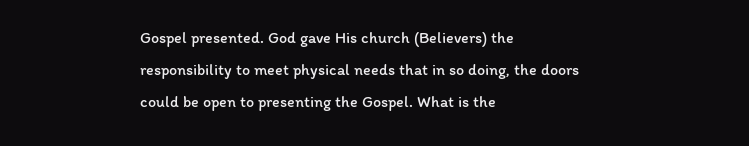Gospel presented. God gave His church (Believers) the responsibility to meet physical needs that in so doing, the doors could be open to presenting the Gospel. What is the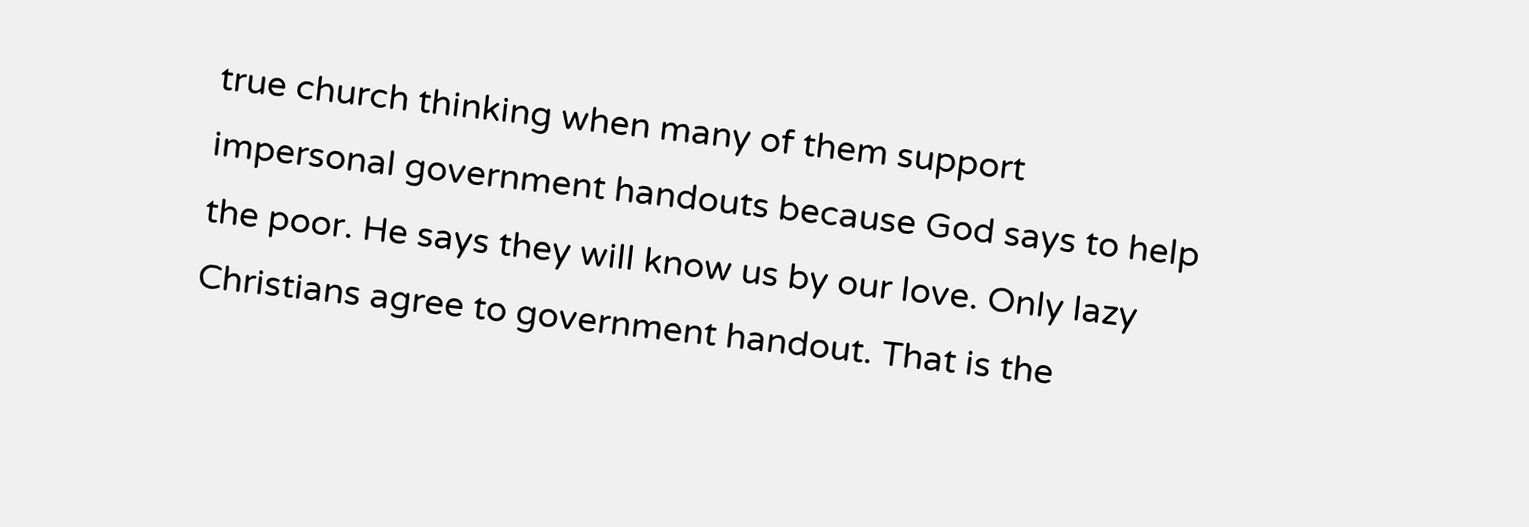true church thinking when many of them support impersonal government handouts because God says to help the poor. He says they will know us by our love. Only lazy Christians agree to government handout. That is the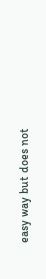easy way but does not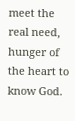meet the real need, hunger of the heart to know God.